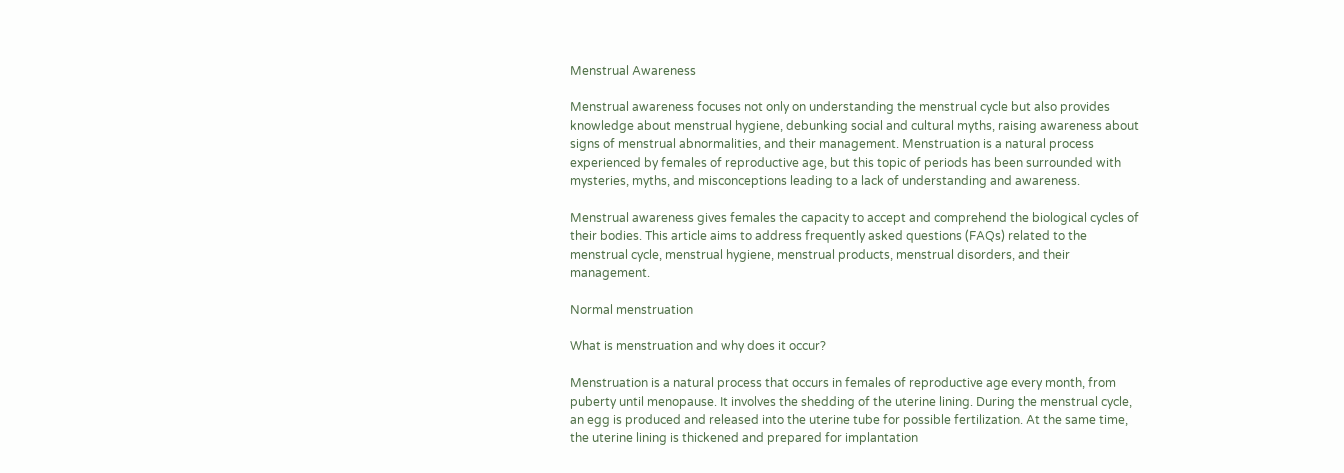Menstrual Awareness

Menstrual awareness focuses not only on understanding the menstrual cycle but also provides knowledge about menstrual hygiene, debunking social and cultural myths, raising awareness about signs of menstrual abnormalities, and their management. Menstruation is a natural process experienced by females of reproductive age, but this topic of periods has been surrounded with mysteries, myths, and misconceptions leading to a lack of understanding and awareness.

Menstrual awareness gives females the capacity to accept and comprehend the biological cycles of their bodies. This article aims to address frequently asked questions (FAQs) related to the menstrual cycle, menstrual hygiene, menstrual products, menstrual disorders, and their management.

Normal menstruation

What is menstruation and why does it occur?

Menstruation is a natural process that occurs in females of reproductive age every month, from puberty until menopause. It involves the shedding of the uterine lining. During the menstrual cycle, an egg is produced and released into the uterine tube for possible fertilization. At the same time, the uterine lining is thickened and prepared for implantation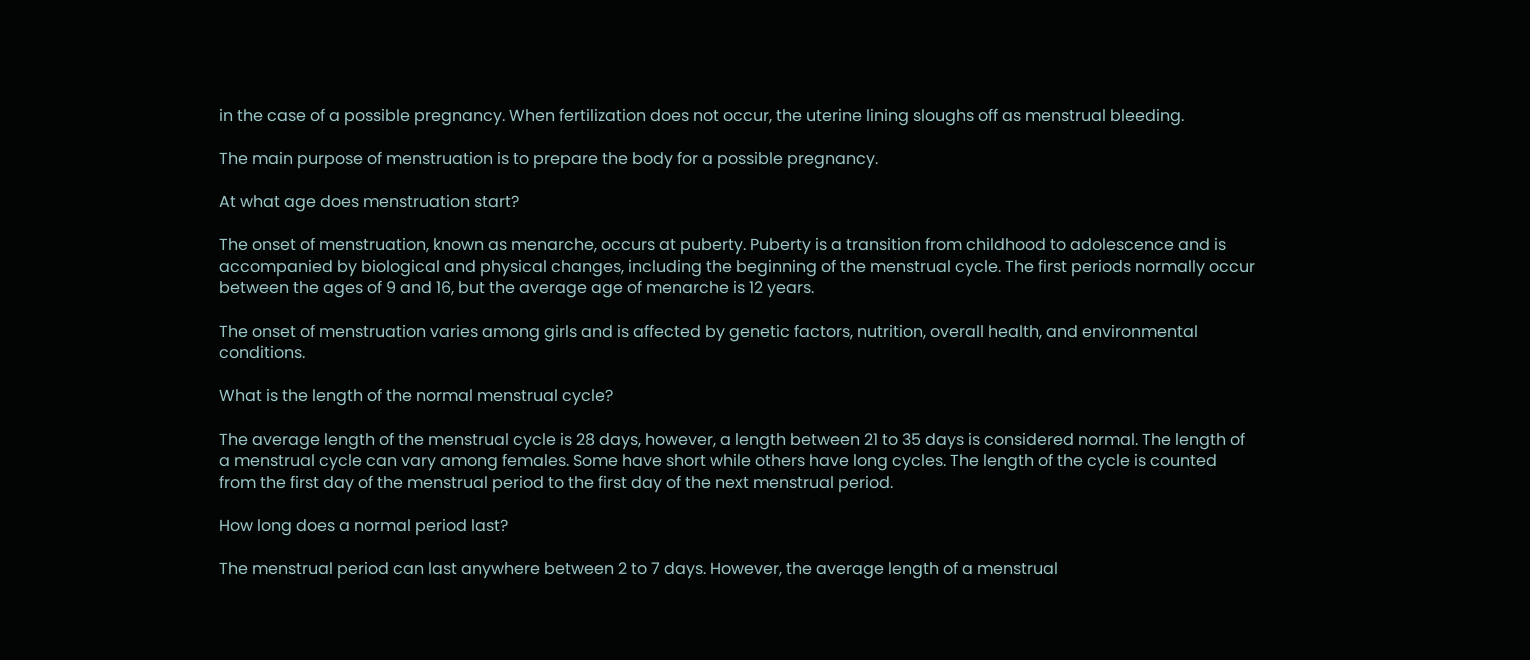in the case of a possible pregnancy. When fertilization does not occur, the uterine lining sloughs off as menstrual bleeding.

The main purpose of menstruation is to prepare the body for a possible pregnancy.

At what age does menstruation start?

The onset of menstruation, known as menarche, occurs at puberty. Puberty is a transition from childhood to adolescence and is accompanied by biological and physical changes, including the beginning of the menstrual cycle. The first periods normally occur between the ages of 9 and 16, but the average age of menarche is 12 years.

The onset of menstruation varies among girls and is affected by genetic factors, nutrition, overall health, and environmental conditions.

What is the length of the normal menstrual cycle?

The average length of the menstrual cycle is 28 days, however, a length between 21 to 35 days is considered normal. The length of a menstrual cycle can vary among females. Some have short while others have long cycles. The length of the cycle is counted from the first day of the menstrual period to the first day of the next menstrual period.

How long does a normal period last?

The menstrual period can last anywhere between 2 to 7 days. However, the average length of a menstrual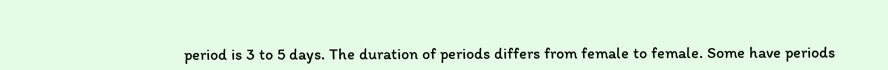period is 3 to 5 days. The duration of periods differs from female to female. Some have periods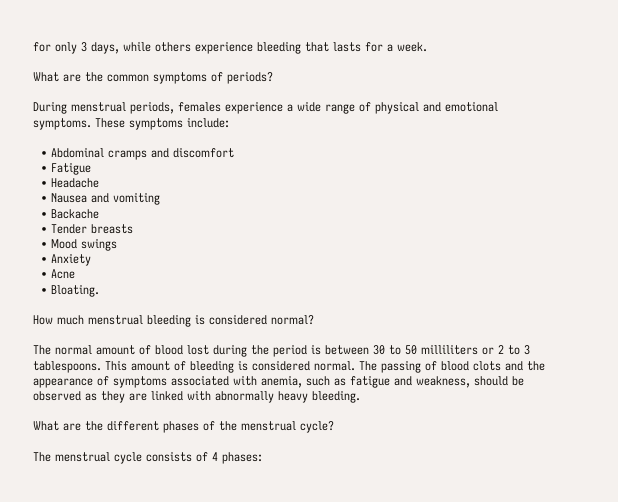for only 3 days, while others experience bleeding that lasts for a week.

What are the common symptoms of periods?

During menstrual periods, females experience a wide range of physical and emotional symptoms. These symptoms include:

  • Abdominal cramps and discomfort
  • Fatigue
  • Headache
  • Nausea and vomiting
  • Backache
  • Tender breasts
  • Mood swings
  • Anxiety
  • Acne
  • Bloating.

How much menstrual bleeding is considered normal?

The normal amount of blood lost during the period is between 30 to 50 milliliters or 2 to 3 tablespoons. This amount of bleeding is considered normal. The passing of blood clots and the appearance of symptoms associated with anemia, such as fatigue and weakness, should be observed as they are linked with abnormally heavy bleeding.

What are the different phases of the menstrual cycle?

The menstrual cycle consists of 4 phases: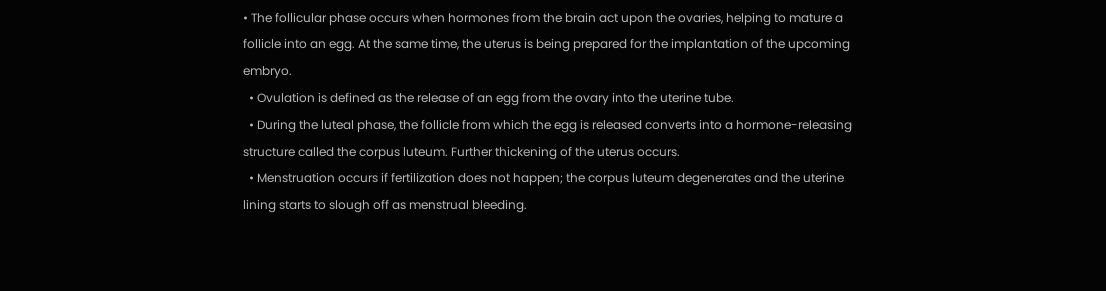• The follicular phase occurs when hormones from the brain act upon the ovaries, helping to mature a follicle into an egg. At the same time, the uterus is being prepared for the implantation of the upcoming embryo.
  • Ovulation is defined as the release of an egg from the ovary into the uterine tube.
  • During the luteal phase, the follicle from which the egg is released converts into a hormone-releasing structure called the corpus luteum. Further thickening of the uterus occurs.
  • Menstruation occurs if fertilization does not happen; the corpus luteum degenerates and the uterine lining starts to slough off as menstrual bleeding.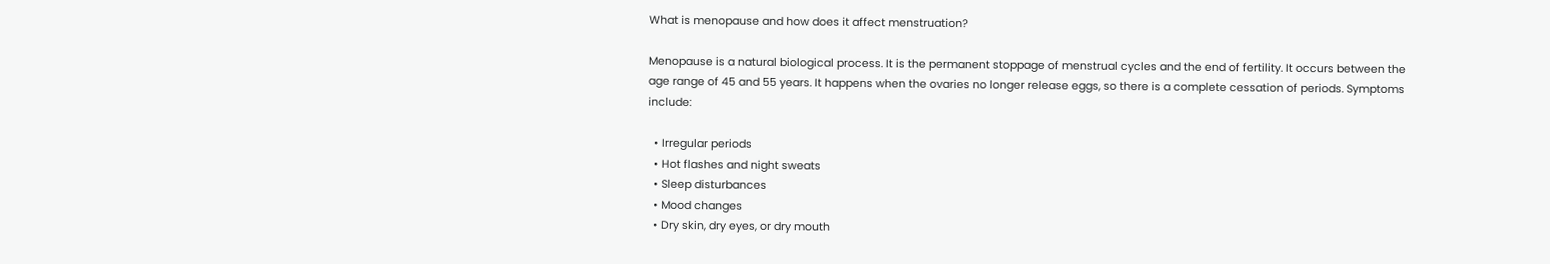What is menopause and how does it affect menstruation?

Menopause is a natural biological process. It is the permanent stoppage of menstrual cycles and the end of fertility. It occurs between the age range of 45 and 55 years. It happens when the ovaries no longer release eggs, so there is a complete cessation of periods. Symptoms include:

  • Irregular periods
  • Hot flashes and night sweats
  • Sleep disturbances
  • Mood changes
  • Dry skin, dry eyes, or dry mouth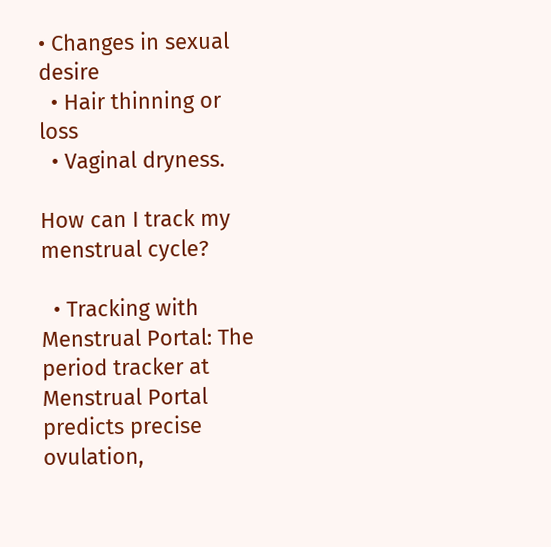• Changes in sexual desire
  • Hair thinning or loss
  • Vaginal dryness.

How can I track my menstrual cycle?

  • Tracking with Menstrual Portal: The period tracker at Menstrual Portal predicts precise ovulation,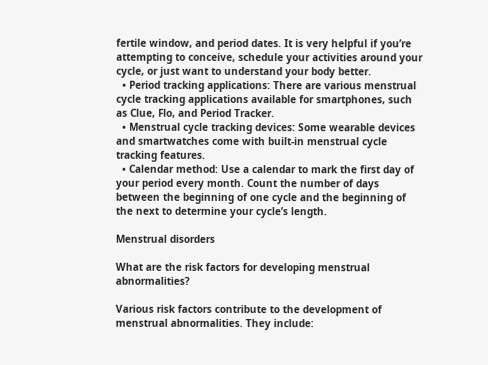fertile window, and period dates. It is very helpful if you’re attempting to conceive, schedule your activities around your cycle, or just want to understand your body better.
  • Period tracking applications: There are various menstrual cycle tracking applications available for smartphones, such as Clue, Flo, and Period Tracker.
  • Menstrual cycle tracking devices: Some wearable devices and smartwatches come with built-in menstrual cycle tracking features.
  • Calendar method: Use a calendar to mark the first day of your period every month. Count the number of days between the beginning of one cycle and the beginning of the next to determine your cycle’s length.

Menstrual disorders

What are the risk factors for developing menstrual abnormalities?

Various risk factors contribute to the development of menstrual abnormalities. They include: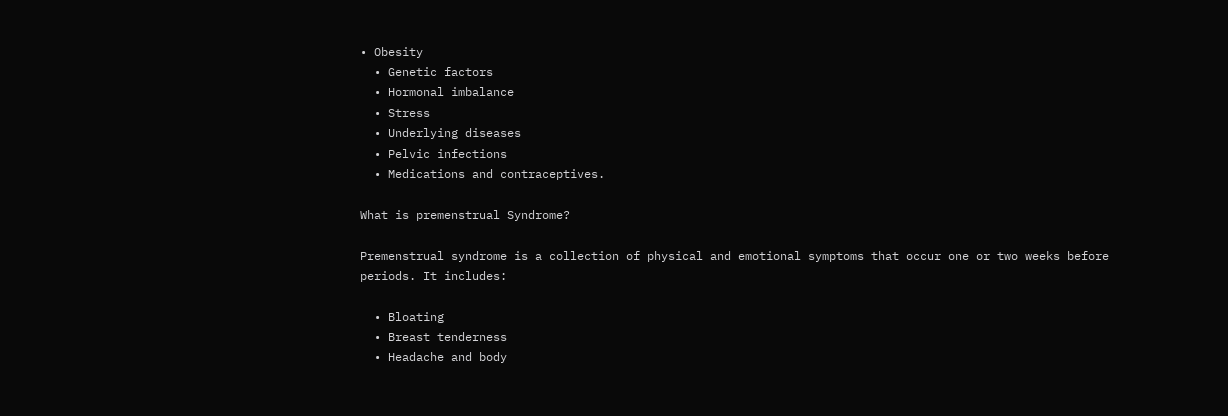• Obesity
  • Genetic factors
  • Hormonal imbalance
  • Stress
  • Underlying diseases
  • Pelvic infections
  • Medications and contraceptives.

What is premenstrual Syndrome?

Premenstrual syndrome is a collection of physical and emotional symptoms that occur one or two weeks before periods. It includes:

  • Bloating
  • Breast tenderness
  • Headache and body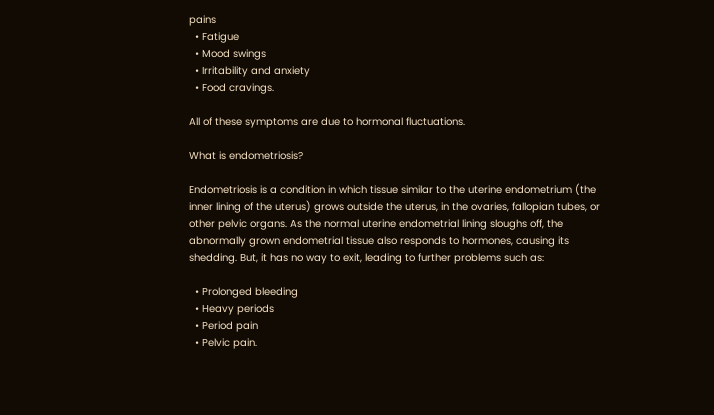pains
  • Fatigue
  • Mood swings
  • Irritability and anxiety
  • Food cravings.

All of these symptoms are due to hormonal fluctuations.

What is endometriosis?

Endometriosis is a condition in which tissue similar to the uterine endometrium (the inner lining of the uterus) grows outside the uterus, in the ovaries, fallopian tubes, or other pelvic organs. As the normal uterine endometrial lining sloughs off, the abnormally grown endometrial tissue also responds to hormones, causing its shedding. But, it has no way to exit, leading to further problems such as:

  • Prolonged bleeding
  • Heavy periods
  • Period pain
  • Pelvic pain.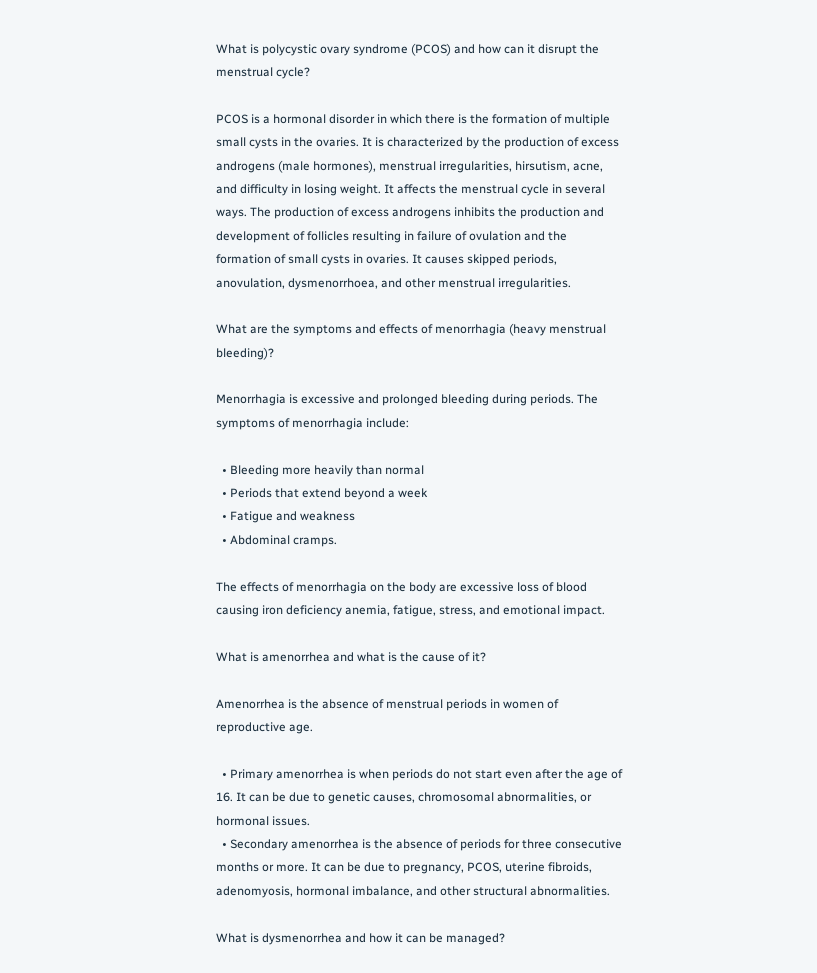What is polycystic ovary syndrome (PCOS) and how can it disrupt the menstrual cycle?

PCOS is a hormonal disorder in which there is the formation of multiple small cysts in the ovaries. It is characterized by the production of excess androgens (male hormones), menstrual irregularities, hirsutism, acne, and difficulty in losing weight. It affects the menstrual cycle in several ways. The production of excess androgens inhibits the production and development of follicles resulting in failure of ovulation and the formation of small cysts in ovaries. It causes skipped periods, anovulation, dysmenorrhoea, and other menstrual irregularities.

What are the symptoms and effects of menorrhagia (heavy menstrual bleeding)?

Menorrhagia is excessive and prolonged bleeding during periods. The symptoms of menorrhagia include:

  • Bleeding more heavily than normal
  • Periods that extend beyond a week
  • Fatigue and weakness
  • Abdominal cramps.

The effects of menorrhagia on the body are excessive loss of blood causing iron deficiency anemia, fatigue, stress, and emotional impact.

What is amenorrhea and what is the cause of it?

Amenorrhea is the absence of menstrual periods in women of reproductive age.

  • Primary amenorrhea is when periods do not start even after the age of 16. It can be due to genetic causes, chromosomal abnormalities, or hormonal issues.
  • Secondary amenorrhea is the absence of periods for three consecutive months or more. It can be due to pregnancy, PCOS, uterine fibroids, adenomyosis, hormonal imbalance, and other structural abnormalities.

What is dysmenorrhea and how it can be managed?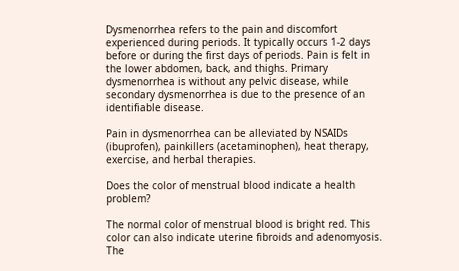Dysmenorrhea refers to the pain and discomfort experienced during periods. It typically occurs 1-2 days before or during the first days of periods. Pain is felt in the lower abdomen, back, and thighs. Primary dysmenorrhea is without any pelvic disease, while secondary dysmenorrhea is due to the presence of an identifiable disease.

Pain in dysmenorrhea can be alleviated by NSAIDs (ibuprofen), painkillers (acetaminophen), heat therapy, exercise, and herbal therapies.

Does the color of menstrual blood indicate a health problem?

The normal color of menstrual blood is bright red. This color can also indicate uterine fibroids and adenomyosis. The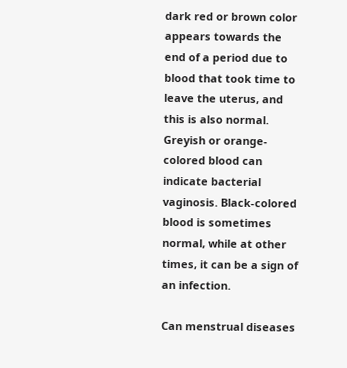dark red or brown color appears towards the end of a period due to blood that took time to leave the uterus, and this is also normal. Greyish or orange-colored blood can indicate bacterial vaginosis. Black-colored blood is sometimes normal, while at other times, it can be a sign of an infection.

Can menstrual diseases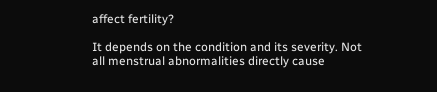affect fertility?

It depends on the condition and its severity. Not all menstrual abnormalities directly cause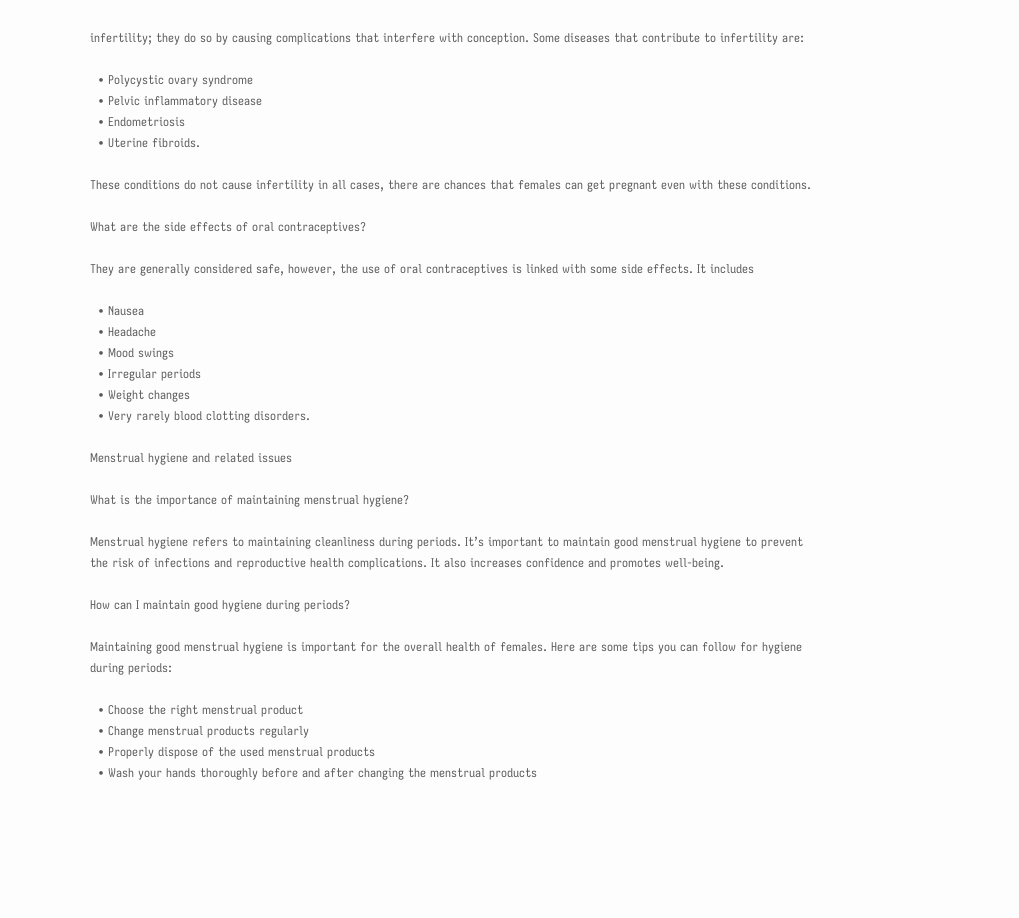infertility; they do so by causing complications that interfere with conception. Some diseases that contribute to infertility are:

  • Polycystic ovary syndrome
  • Pelvic inflammatory disease
  • Endometriosis
  • Uterine fibroids.

These conditions do not cause infertility in all cases, there are chances that females can get pregnant even with these conditions.

What are the side effects of oral contraceptives?

They are generally considered safe, however, the use of oral contraceptives is linked with some side effects. It includes

  • Nausea
  • Headache
  • Mood swings
  • Irregular periods
  • Weight changes
  • Very rarely blood clotting disorders.

Menstrual hygiene and related issues

What is the importance of maintaining menstrual hygiene?

Menstrual hygiene refers to maintaining cleanliness during periods. It’s important to maintain good menstrual hygiene to prevent the risk of infections and reproductive health complications. It also increases confidence and promotes well-being.

How can I maintain good hygiene during periods?

Maintaining good menstrual hygiene is important for the overall health of females. Here are some tips you can follow for hygiene during periods:

  • Choose the right menstrual product
  • Change menstrual products regularly
  • Properly dispose of the used menstrual products
  • Wash your hands thoroughly before and after changing the menstrual products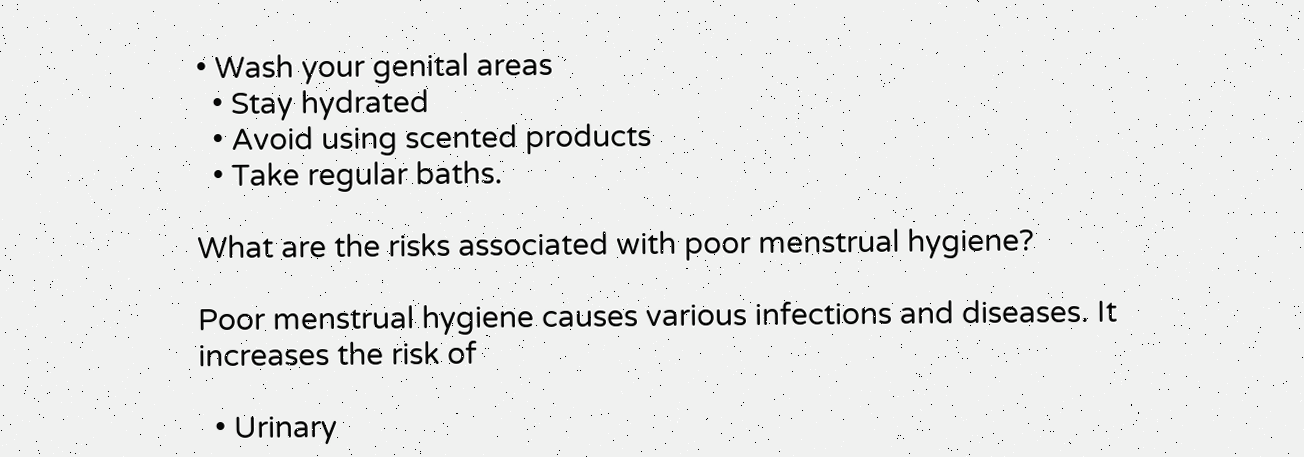• Wash your genital areas
  • Stay hydrated
  • Avoid using scented products
  • Take regular baths.

What are the risks associated with poor menstrual hygiene?

Poor menstrual hygiene causes various infections and diseases. It increases the risk of

  • Urinary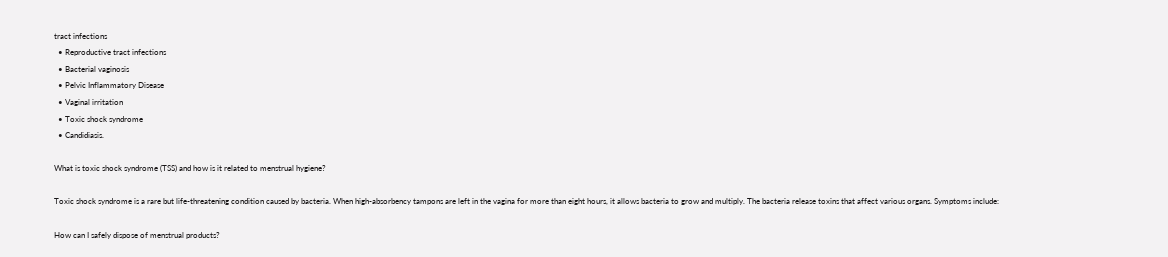tract infections
  • Reproductive tract infections
  • Bacterial vaginosis
  • Pelvic Inflammatory Disease
  • Vaginal irritation
  • Toxic shock syndrome
  • Candidiasis.

What is toxic shock syndrome (TSS) and how is it related to menstrual hygiene?

Toxic shock syndrome is a rare but life-threatening condition caused by bacteria. When high-absorbency tampons are left in the vagina for more than eight hours, it allows bacteria to grow and multiply. The bacteria release toxins that affect various organs. Symptoms include:

How can I safely dispose of menstrual products?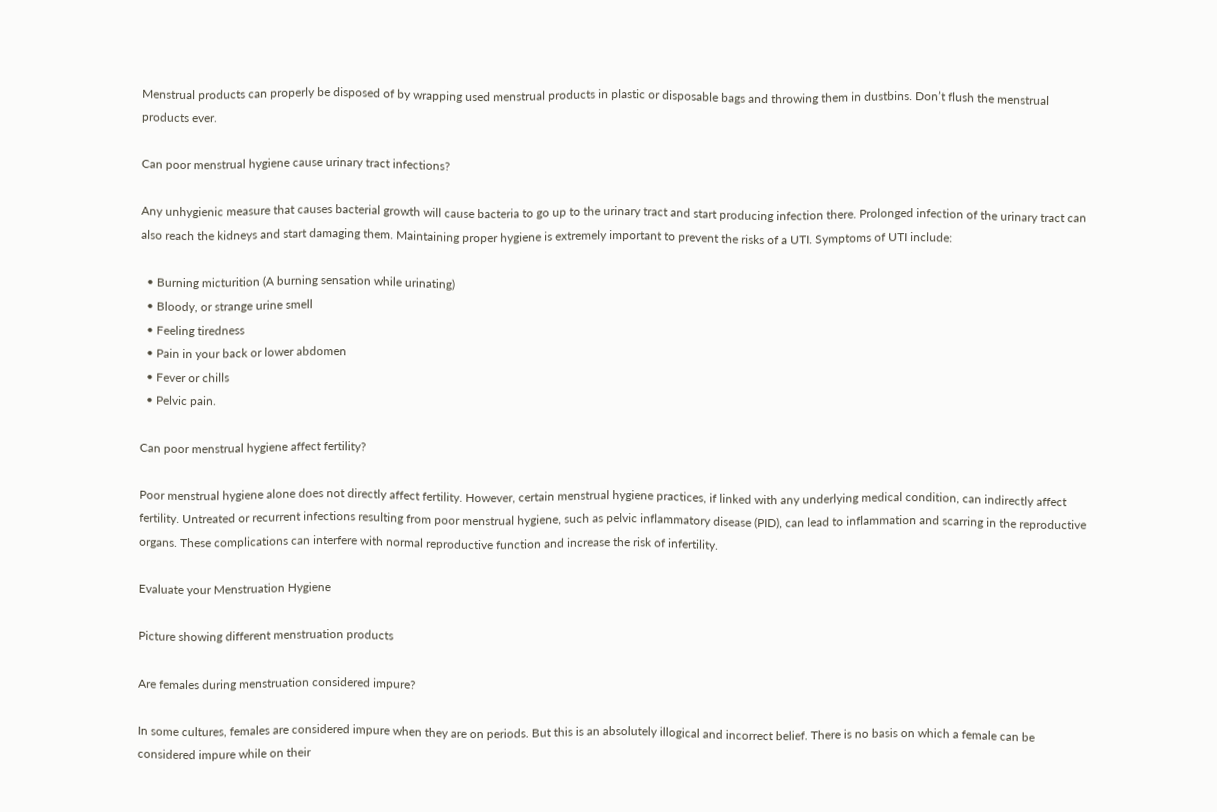Menstrual products can properly be disposed of by wrapping used menstrual products in plastic or disposable bags and throwing them in dustbins. Don’t flush the menstrual products ever.

Can poor menstrual hygiene cause urinary tract infections?

Any unhygienic measure that causes bacterial growth will cause bacteria to go up to the urinary tract and start producing infection there. Prolonged infection of the urinary tract can also reach the kidneys and start damaging them. Maintaining proper hygiene is extremely important to prevent the risks of a UTI. Symptoms of UTI include:

  • Burning micturition (A burning sensation while urinating)
  • Bloody, or strange urine smell
  • Feeling tiredness
  • Pain in your back or lower abdomen
  • Fever or chills
  • Pelvic pain.

Can poor menstrual hygiene affect fertility?

Poor menstrual hygiene alone does not directly affect fertility. However, certain menstrual hygiene practices, if linked with any underlying medical condition, can indirectly affect fertility. Untreated or recurrent infections resulting from poor menstrual hygiene, such as pelvic inflammatory disease (PID), can lead to inflammation and scarring in the reproductive organs. These complications can interfere with normal reproductive function and increase the risk of infertility.

Evaluate your Menstruation Hygiene

Picture showing different menstruation products

Are females during menstruation considered impure?

In some cultures, females are considered impure when they are on periods. But this is an absolutely illogical and incorrect belief. There is no basis on which a female can be considered impure while on their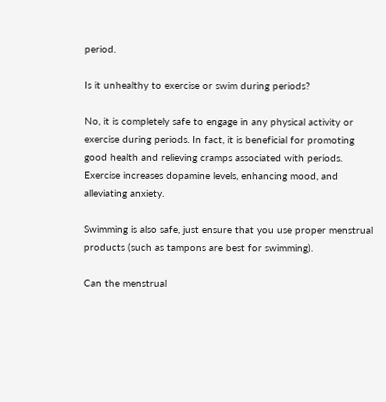period.

Is it unhealthy to exercise or swim during periods?

No, it is completely safe to engage in any physical activity or exercise during periods. In fact, it is beneficial for promoting good health and relieving cramps associated with periods. Exercise increases dopamine levels, enhancing mood, and alleviating anxiety.

Swimming is also safe, just ensure that you use proper menstrual products (such as tampons are best for swimming).

Can the menstrual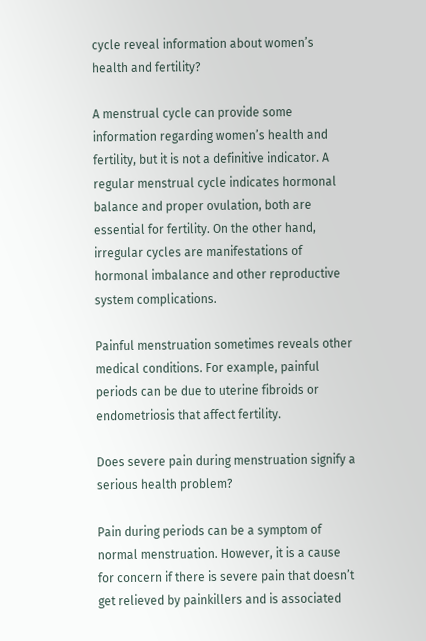cycle reveal information about women’s health and fertility?

A menstrual cycle can provide some information regarding women’s health and fertility, but it is not a definitive indicator. A regular menstrual cycle indicates hormonal balance and proper ovulation, both are essential for fertility. On the other hand, irregular cycles are manifestations of hormonal imbalance and other reproductive system complications.

Painful menstruation sometimes reveals other medical conditions. For example, painful periods can be due to uterine fibroids or endometriosis that affect fertility.

Does severe pain during menstruation signify a serious health problem?

Pain during periods can be a symptom of normal menstruation. However, it is a cause for concern if there is severe pain that doesn’t get relieved by painkillers and is associated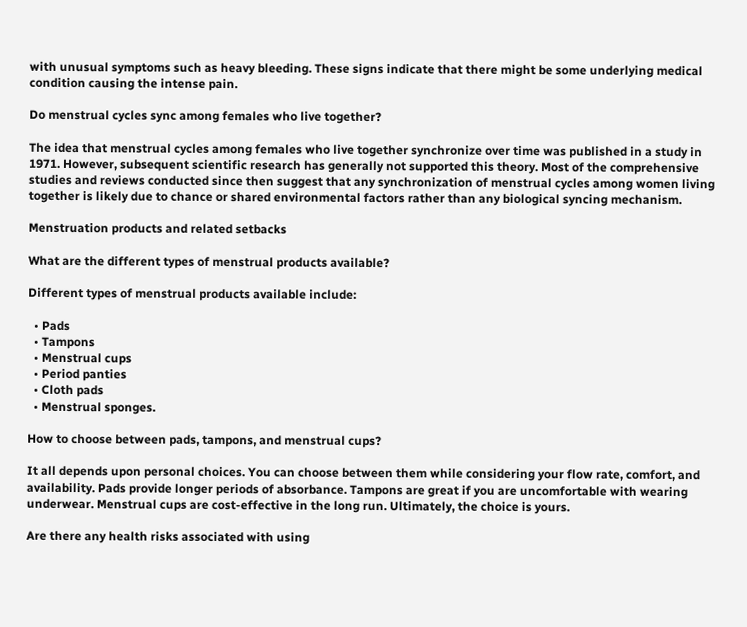with unusual symptoms such as heavy bleeding. These signs indicate that there might be some underlying medical condition causing the intense pain.

Do menstrual cycles sync among females who live together?

The idea that menstrual cycles among females who live together synchronize over time was published in a study in 1971. However, subsequent scientific research has generally not supported this theory. Most of the comprehensive studies and reviews conducted since then suggest that any synchronization of menstrual cycles among women living together is likely due to chance or shared environmental factors rather than any biological syncing mechanism.

Menstruation products and related setbacks

What are the different types of menstrual products available?

Different types of menstrual products available include:

  • Pads
  • Tampons
  • Menstrual cups
  • Period panties
  • Cloth pads
  • Menstrual sponges.

How to choose between pads, tampons, and menstrual cups?

It all depends upon personal choices. You can choose between them while considering your flow rate, comfort, and availability. Pads provide longer periods of absorbance. Tampons are great if you are uncomfortable with wearing underwear. Menstrual cups are cost-effective in the long run. Ultimately, the choice is yours.

Are there any health risks associated with using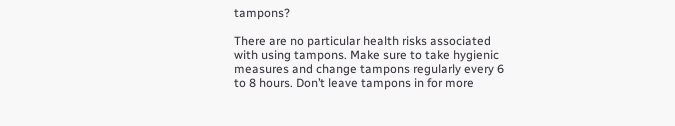tampons?

There are no particular health risks associated with using tampons. Make sure to take hygienic measures and change tampons regularly every 6 to 8 hours. Don’t leave tampons in for more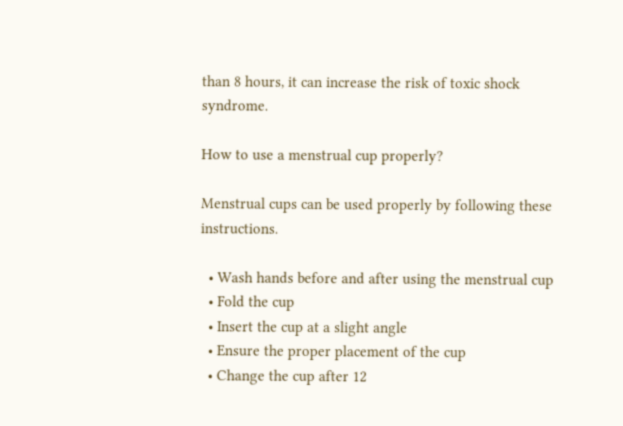than 8 hours, it can increase the risk of toxic shock syndrome.

How to use a menstrual cup properly?

Menstrual cups can be used properly by following these instructions.

  • Wash hands before and after using the menstrual cup
  • Fold the cup
  • Insert the cup at a slight angle
  • Ensure the proper placement of the cup
  • Change the cup after 12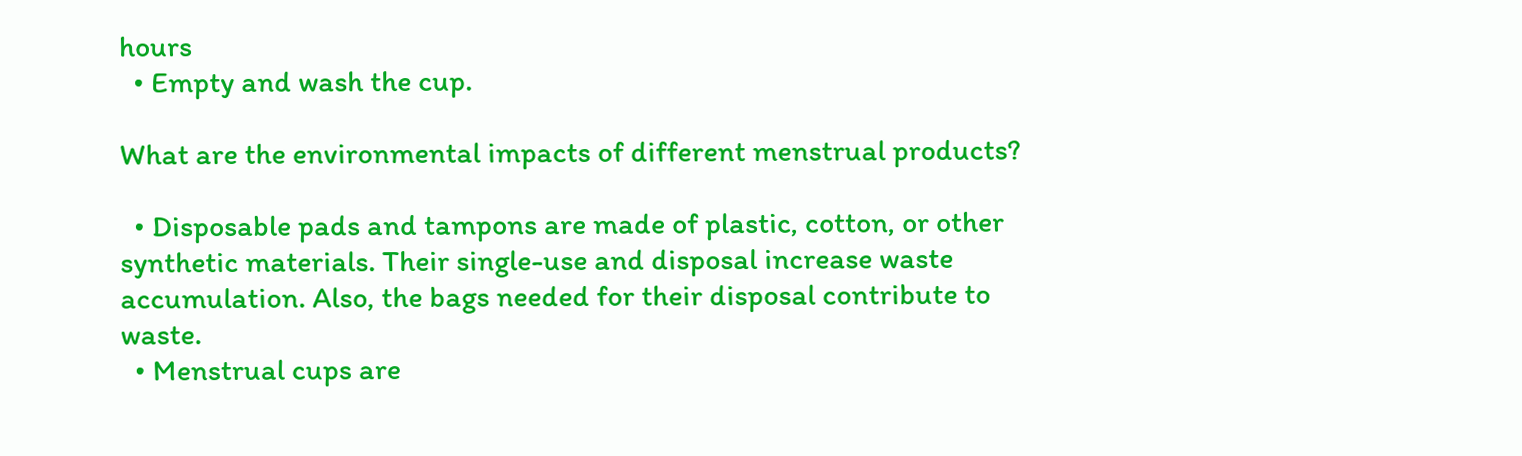hours
  • Empty and wash the cup.

What are the environmental impacts of different menstrual products?

  • Disposable pads and tampons are made of plastic, cotton, or other synthetic materials. Their single-use and disposal increase waste accumulation. Also, the bags needed for their disposal contribute to waste.
  • Menstrual cups are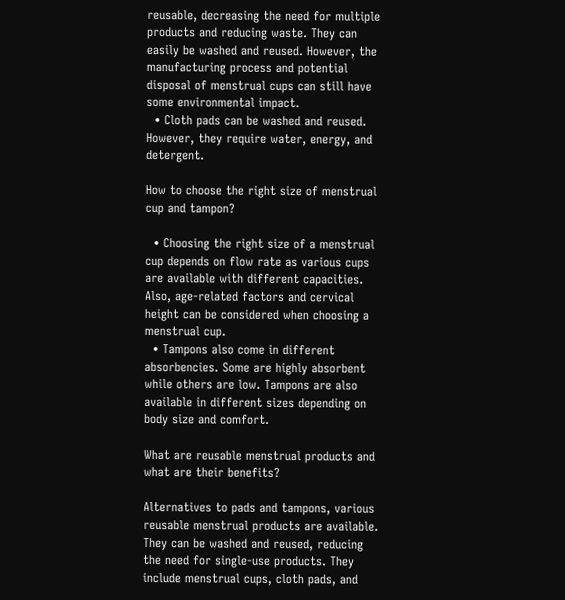reusable, decreasing the need for multiple products and reducing waste. They can easily be washed and reused. However, the manufacturing process and potential disposal of menstrual cups can still have some environmental impact.
  • Cloth pads can be washed and reused. However, they require water, energy, and detergent.

How to choose the right size of menstrual cup and tampon?

  • Choosing the right size of a menstrual cup depends on flow rate as various cups are available with different capacities. Also, age-related factors and cervical height can be considered when choosing a menstrual cup.
  • Tampons also come in different absorbencies. Some are highly absorbent while others are low. Tampons are also available in different sizes depending on body size and comfort.

What are reusable menstrual products and what are their benefits?

Alternatives to pads and tampons, various reusable menstrual products are available. They can be washed and reused, reducing the need for single-use products. They include menstrual cups, cloth pads, and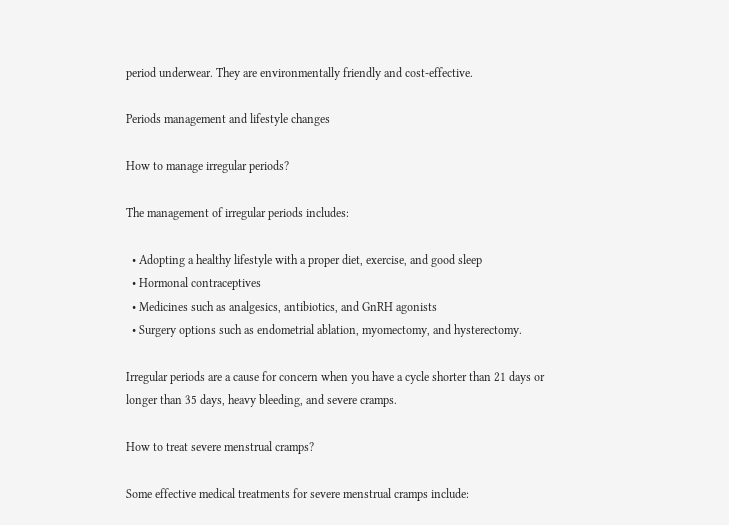period underwear. They are environmentally friendly and cost-effective.

Periods management and lifestyle changes

How to manage irregular periods?

The management of irregular periods includes:

  • Adopting a healthy lifestyle with a proper diet, exercise, and good sleep
  • Hormonal contraceptives
  • Medicines such as analgesics, antibiotics, and GnRH agonists
  • Surgery options such as endometrial ablation, myomectomy, and hysterectomy.

Irregular periods are a cause for concern when you have a cycle shorter than 21 days or longer than 35 days, heavy bleeding, and severe cramps.

How to treat severe menstrual cramps?

Some effective medical treatments for severe menstrual cramps include: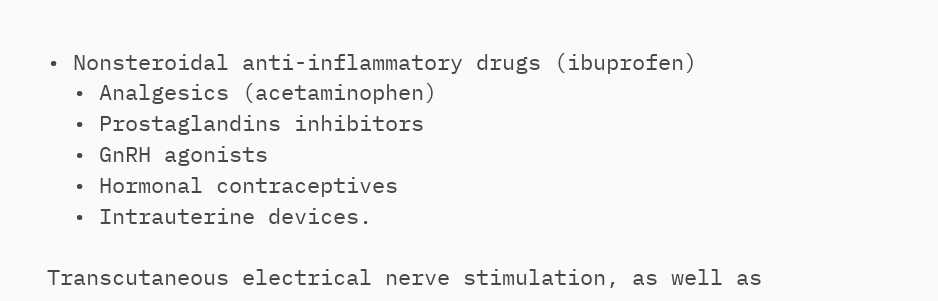• Nonsteroidal anti-inflammatory drugs (ibuprofen)
  • Analgesics (acetaminophen)
  • Prostaglandins inhibitors
  • GnRH agonists
  • Hormonal contraceptives
  • Intrauterine devices.

Transcutaneous electrical nerve stimulation, as well as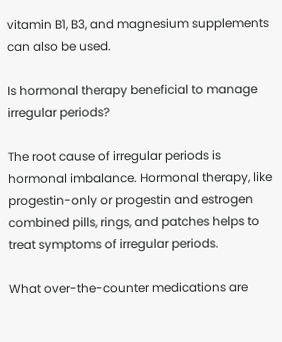vitamin B1, B3, and magnesium supplements can also be used.

Is hormonal therapy beneficial to manage irregular periods?

The root cause of irregular periods is hormonal imbalance. Hormonal therapy, like progestin-only or progestin and estrogen combined pills, rings, and patches helps to treat symptoms of irregular periods.

What over-the-counter medications are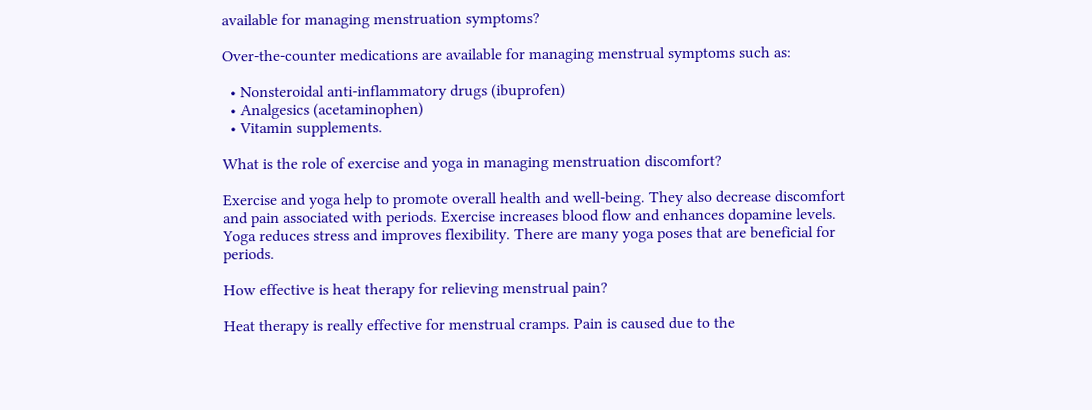available for managing menstruation symptoms?

Over-the-counter medications are available for managing menstrual symptoms such as:

  • Nonsteroidal anti-inflammatory drugs (ibuprofen)
  • Analgesics (acetaminophen)
  • Vitamin supplements.

What is the role of exercise and yoga in managing menstruation discomfort?

Exercise and yoga help to promote overall health and well-being. They also decrease discomfort and pain associated with periods. Exercise increases blood flow and enhances dopamine levels. Yoga reduces stress and improves flexibility. There are many yoga poses that are beneficial for periods.

How effective is heat therapy for relieving menstrual pain?

Heat therapy is really effective for menstrual cramps. Pain is caused due to the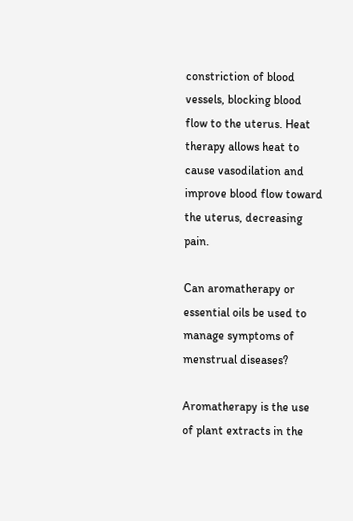constriction of blood vessels, blocking blood flow to the uterus. Heat therapy allows heat to cause vasodilation and improve blood flow toward the uterus, decreasing pain.

Can aromatherapy or essential oils be used to manage symptoms of menstrual diseases?

Aromatherapy is the use of plant extracts in the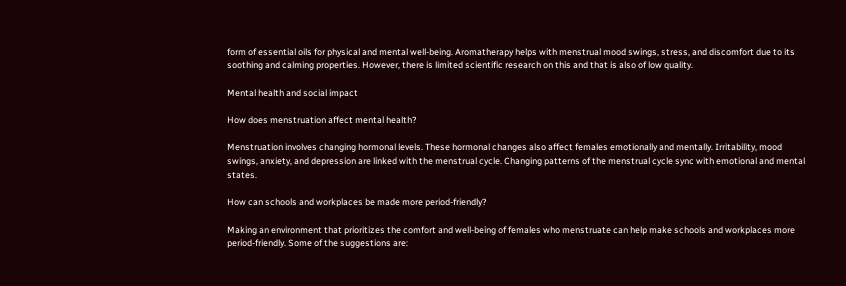form of essential oils for physical and mental well-being. Aromatherapy helps with menstrual mood swings, stress, and discomfort due to its soothing and calming properties. However, there is limited scientific research on this and that is also of low quality.

Mental health and social impact

How does menstruation affect mental health?

Menstruation involves changing hormonal levels. These hormonal changes also affect females emotionally and mentally. Irritability, mood swings, anxiety, and depression are linked with the menstrual cycle. Changing patterns of the menstrual cycle sync with emotional and mental states.

How can schools and workplaces be made more period-friendly?

Making an environment that prioritizes the comfort and well-being of females who menstruate can help make schools and workplaces more period-friendly. Some of the suggestions are: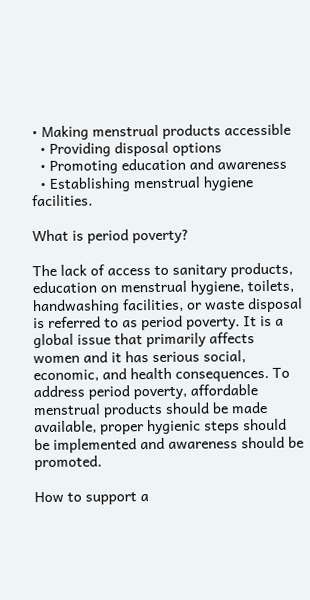• Making menstrual products accessible
  • Providing disposal options
  • Promoting education and awareness
  • Establishing menstrual hygiene facilities.

What is period poverty?

The lack of access to sanitary products, education on menstrual hygiene, toilets, handwashing facilities, or waste disposal is referred to as period poverty. It is a global issue that primarily affects women and it has serious social, economic, and health consequences. To address period poverty, affordable menstrual products should be made available, proper hygienic steps should be implemented and awareness should be promoted.

How to support a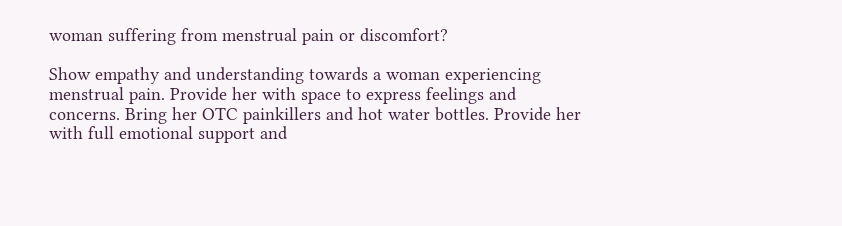woman suffering from menstrual pain or discomfort?

Show empathy and understanding towards a woman experiencing menstrual pain. Provide her with space to express feelings and concerns. Bring her OTC painkillers and hot water bottles. Provide her with full emotional support and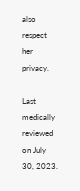also respect her privacy.

Last medically reviewed on July 30, 2023.